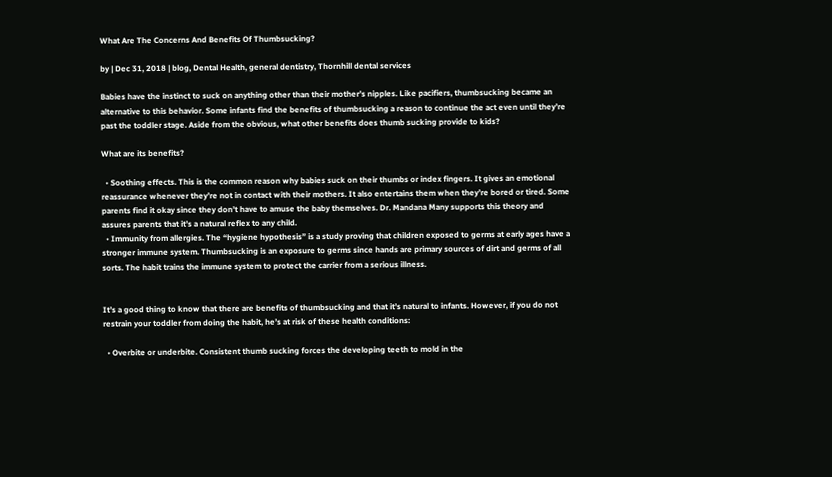What Are The Concerns And Benefits Of Thumbsucking?

by | Dec 31, 2018 | blog, Dental Health, general dentistry, Thornhill dental services

Babies have the instinct to suck on anything other than their mother’s nipples. Like pacifiers, thumbsucking became an alternative to this behavior. Some infants find the benefits of thumbsucking a reason to continue the act even until they’re past the toddler stage. Aside from the obvious, what other benefits does thumb sucking provide to kids?

What are its benefits?

  • Soothing effects. This is the common reason why babies suck on their thumbs or index fingers. It gives an emotional reassurance whenever they’re not in contact with their mothers. It also entertains them when they’re bored or tired. Some parents find it okay since they don’t have to amuse the baby themselves. Dr. Mandana Many supports this theory and assures parents that it’s a natural reflex to any child.
  • Immunity from allergies. The “hygiene hypothesis” is a study proving that children exposed to germs at early ages have a stronger immune system. Thumbsucking is an exposure to germs since hands are primary sources of dirt and germs of all sorts. The habit trains the immune system to protect the carrier from a serious illness.


It’s a good thing to know that there are benefits of thumbsucking and that it’s natural to infants. However, if you do not restrain your toddler from doing the habit, he’s at risk of these health conditions:

  • Overbite or underbite. Consistent thumb sucking forces the developing teeth to mold in the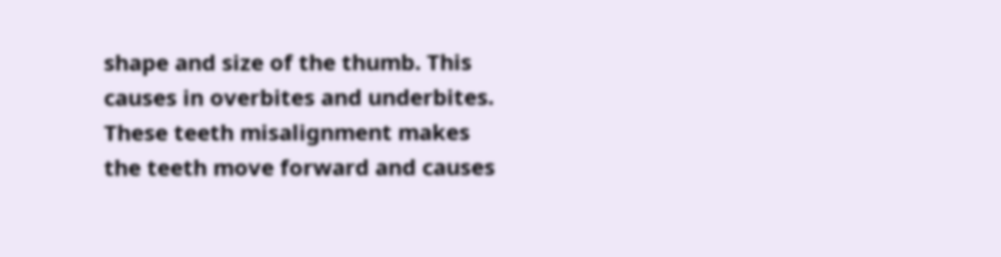shape and size of the thumb. This causes in overbites and underbites. These teeth misalignment makes the teeth move forward and causes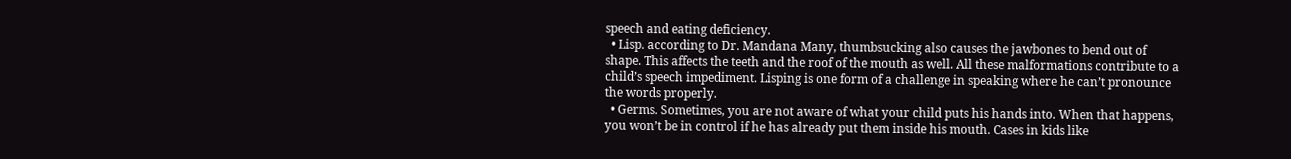speech and eating deficiency.
  • Lisp. according to Dr. Mandana Many, thumbsucking also causes the jawbones to bend out of shape. This affects the teeth and the roof of the mouth as well. All these malformations contribute to a child’s speech impediment. Lisping is one form of a challenge in speaking where he can’t pronounce the words properly.
  • Germs. Sometimes, you are not aware of what your child puts his hands into. When that happens, you won’t be in control if he has already put them inside his mouth. Cases in kids like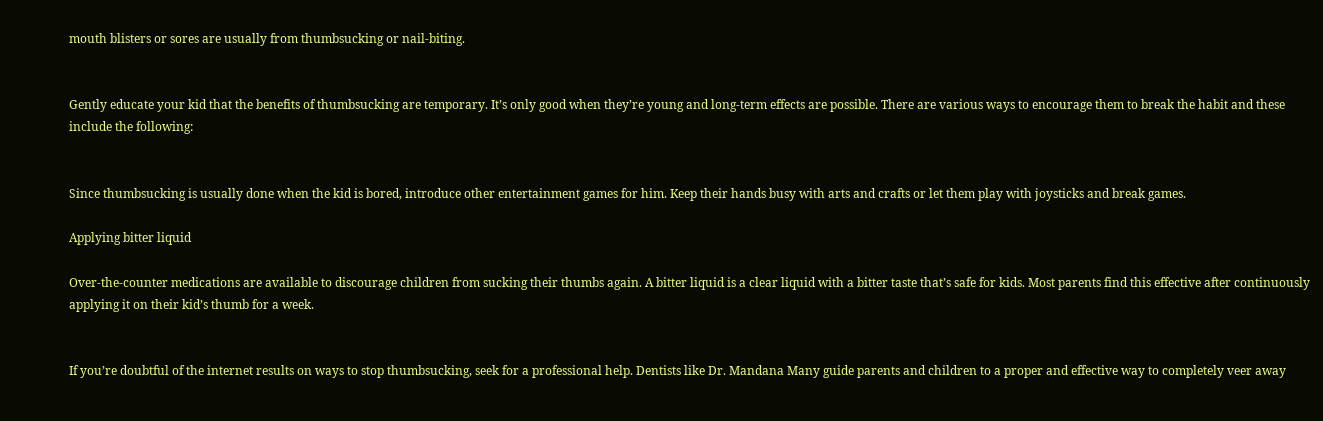mouth blisters or sores are usually from thumbsucking or nail-biting.


Gently educate your kid that the benefits of thumbsucking are temporary. It’s only good when they’re young and long-term effects are possible. There are various ways to encourage them to break the habit and these include the following:


Since thumbsucking is usually done when the kid is bored, introduce other entertainment games for him. Keep their hands busy with arts and crafts or let them play with joysticks and break games.

Applying bitter liquid

Over-the-counter medications are available to discourage children from sucking their thumbs again. A bitter liquid is a clear liquid with a bitter taste that’s safe for kids. Most parents find this effective after continuously applying it on their kid’s thumb for a week.


If you’re doubtful of the internet results on ways to stop thumbsucking, seek for a professional help. Dentists like Dr. Mandana Many guide parents and children to a proper and effective way to completely veer away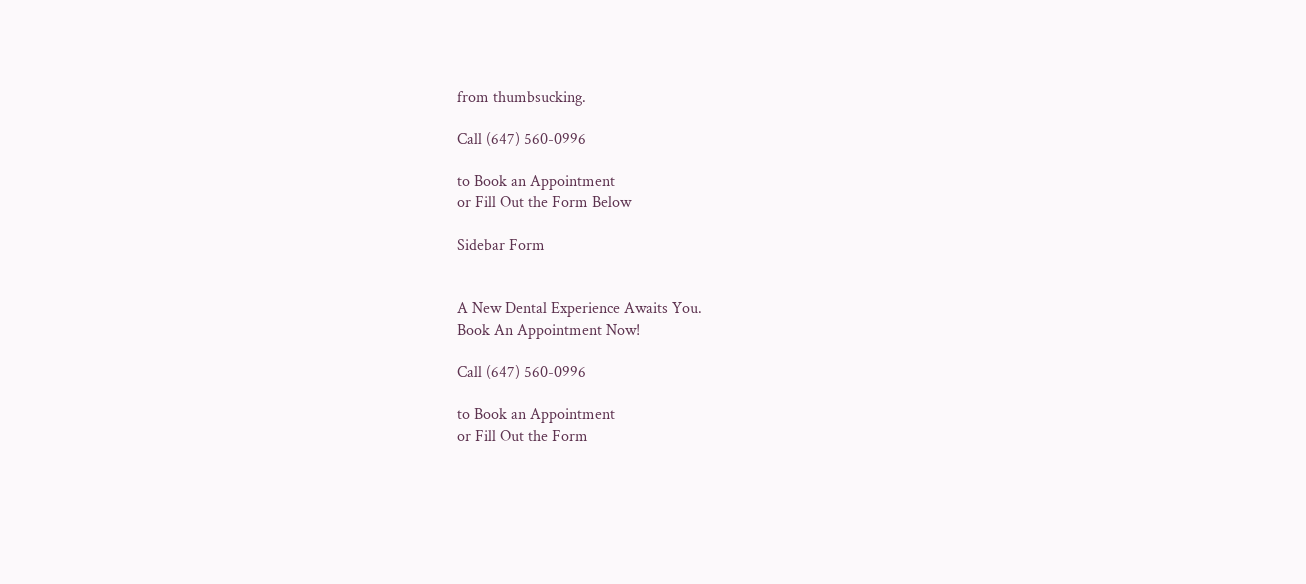from thumbsucking.

Call (647) 560-0996

to Book an Appointment
or Fill Out the Form Below

Sidebar Form


A New Dental Experience Awaits You.
Book An Appointment Now!

Call (647) 560-0996

to Book an Appointment
or Fill Out the Form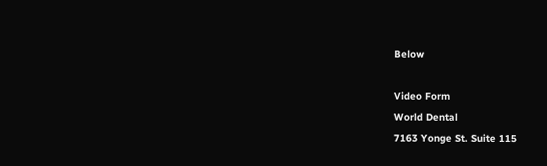Below

Video Form
World Dental
7163 Yonge St. Suite 115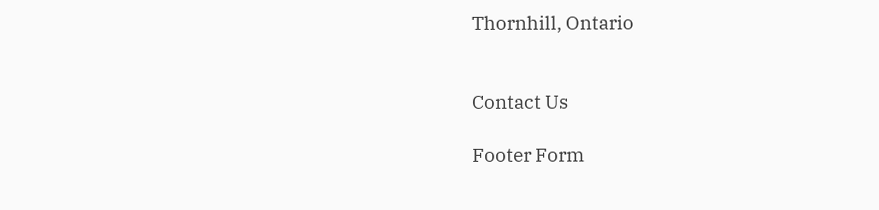Thornhill, Ontario


Contact Us

Footer Form